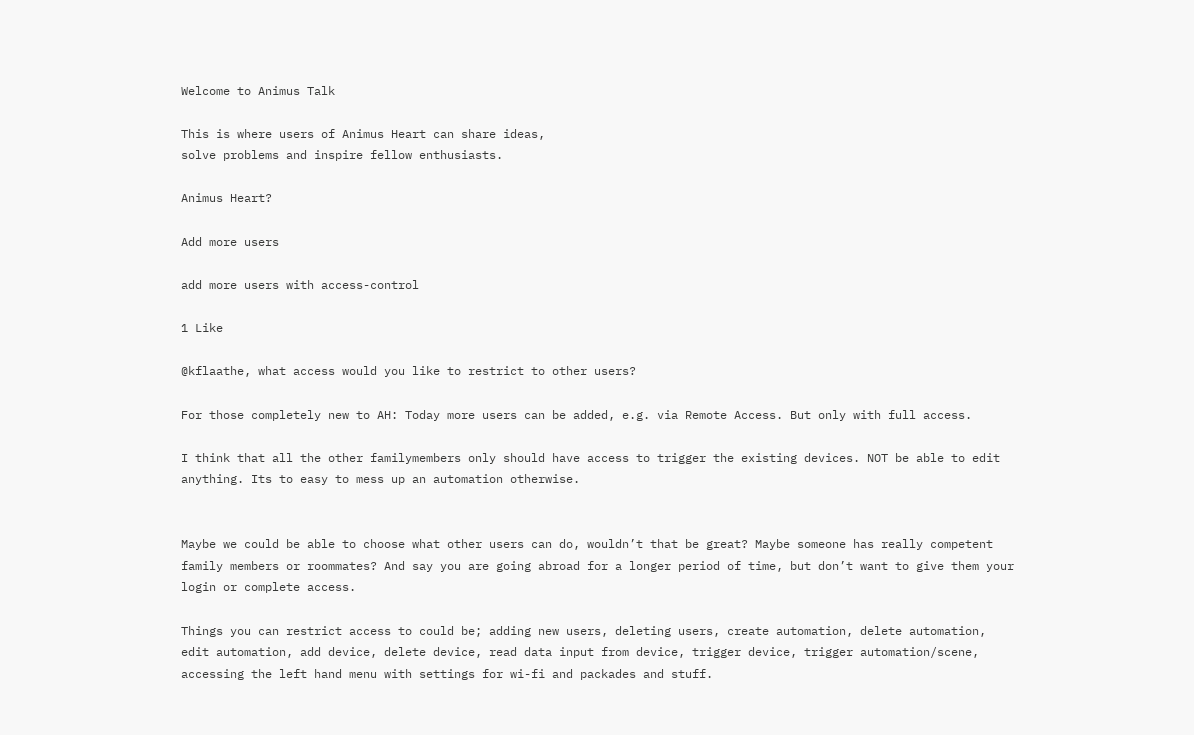Welcome to Animus Talk

This is where users of Animus Heart can share ideas,
solve problems and inspire fellow enthusiasts.

Animus Heart?

Add more users

add more users with access-control

1 Like

@kflaathe, what access would you like to restrict to other users?

For those completely new to AH: Today more users can be added, e.g. via Remote Access. But only with full access.

I think that all the other familymembers only should have access to trigger the existing devices. NOT be able to edit anything. Its to easy to mess up an automation otherwise.


Maybe we could be able to choose what other users can do, wouldn’t that be great? Maybe someone has really competent family members or roommates? And say you are going abroad for a longer period of time, but don’t want to give them your login or complete access.

Things you can restrict access to could be; adding new users, deleting users, create automation, delete automation, edit automation, add device, delete device, read data input from device, trigger device, trigger automation/scene, accessing the left hand menu with settings for wi-fi and packades and stuff.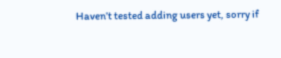Haven’t tested adding users yet, sorry if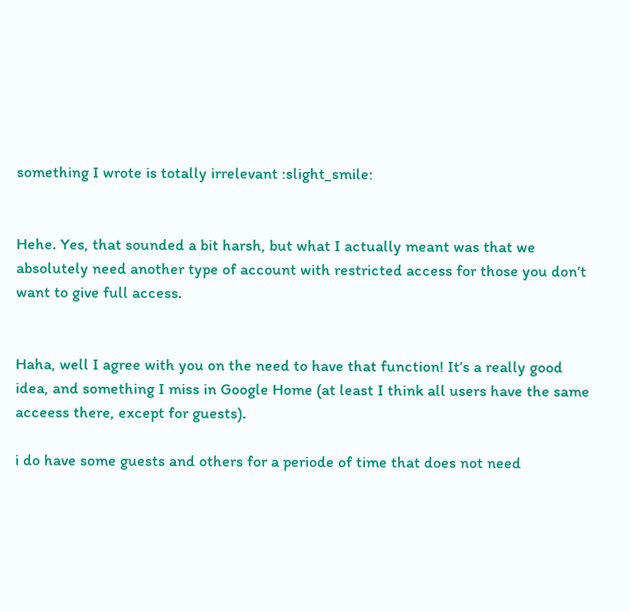something I wrote is totally irrelevant :slight_smile:


Hehe. Yes, that sounded a bit harsh, but what I actually meant was that we absolutely need another type of account with restricted access for those you don’t want to give full access.


Haha, well I agree with you on the need to have that function! It’s a really good idea, and something I miss in Google Home (at least I think all users have the same acceess there, except for guests).

i do have some guests and others for a periode of time that does not need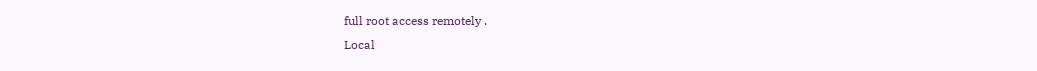full root access remotely .
Local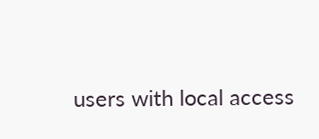users with local access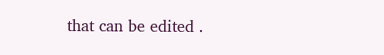that can be edited .